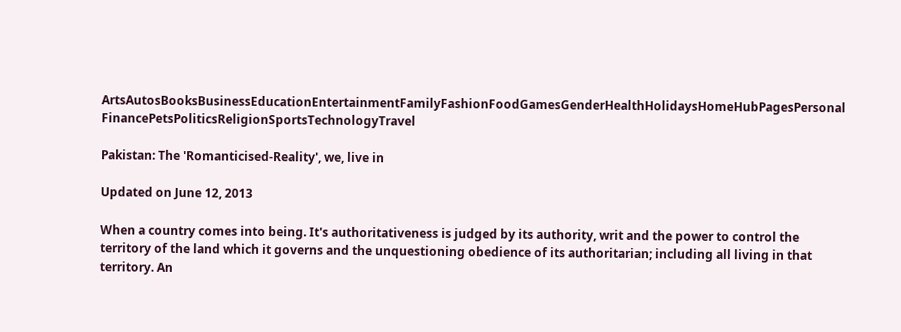ArtsAutosBooksBusinessEducationEntertainmentFamilyFashionFoodGamesGenderHealthHolidaysHomeHubPagesPersonal FinancePetsPoliticsReligionSportsTechnologyTravel

Pakistan: The 'Romanticised-Reality', we, live in

Updated on June 12, 2013

When a country comes into being. It's authoritativeness is judged by its authority, writ and the power to control the territory of the land which it governs and the unquestioning obedience of its authoritarian; including all living in that territory. An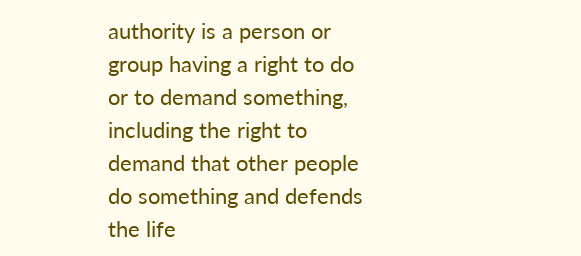authority is a person or group having a right to do or to demand something, including the right to demand that other people do something and defends the life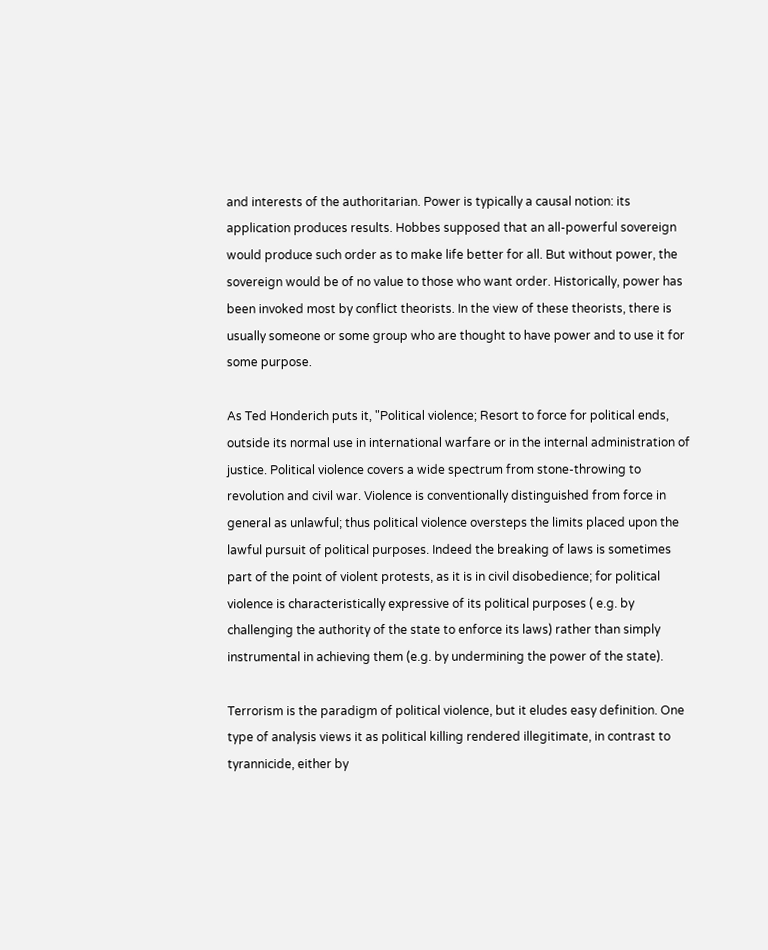and interests of the authoritarian. Power is typically a causal notion: its application produces results. Hobbes supposed that an all-powerful sovereign would produce such order as to make life better for all. But without power, the sovereign would be of no value to those who want order. Historically, power has been invoked most by conflict theorists. In the view of these theorists, there is usually someone or some group who are thought to have power and to use it for some purpose.

As Ted Honderich puts it, "Political violence; Resort to force for political ends, outside its normal use in international warfare or in the internal administration of justice. Political violence covers a wide spectrum from stone-throwing to revolution and civil war. Violence is conventionally distinguished from force in general as unlawful; thus political violence oversteps the limits placed upon the lawful pursuit of political purposes. Indeed the breaking of laws is sometimes part of the point of violent protests, as it is in civil disobedience; for political violence is characteristically expressive of its political purposes ( e.g. by challenging the authority of the state to enforce its laws) rather than simply instrumental in achieving them (e.g. by undermining the power of the state).

Terrorism is the paradigm of political violence, but it eludes easy definition. One type of analysis views it as political killing rendered illegitimate, in contrast to tyrannicide, either by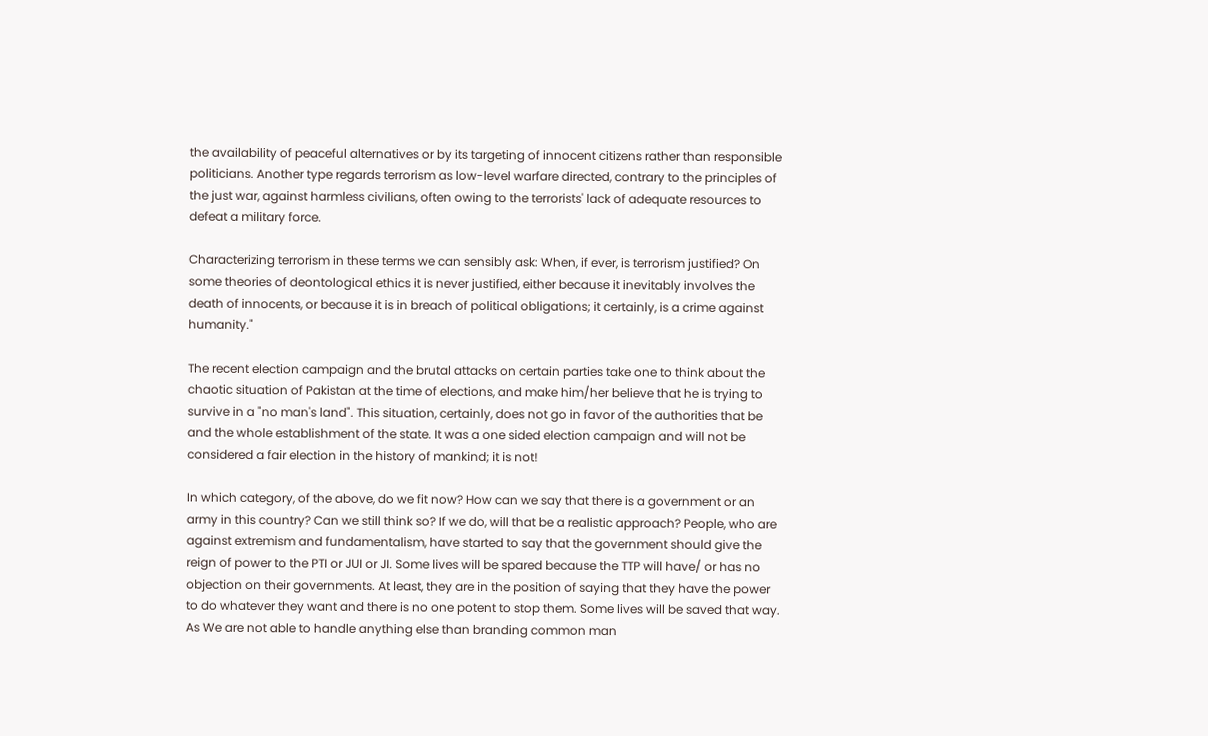the availability of peaceful alternatives or by its targeting of innocent citizens rather than responsible politicians. Another type regards terrorism as low-level warfare directed, contrary to the principles of the just war, against harmless civilians, often owing to the terrorists' lack of adequate resources to defeat a military force.

Characterizing terrorism in these terms we can sensibly ask: When, if ever, is terrorism justified? On some theories of deontological ethics it is never justified, either because it inevitably involves the death of innocents, or because it is in breach of political obligations; it certainly, is a crime against humanity."

The recent election campaign and the brutal attacks on certain parties take one to think about the chaotic situation of Pakistan at the time of elections, and make him/her believe that he is trying to survive in a "no man's land". This situation, certainly, does not go in favor of the authorities that be and the whole establishment of the state. It was a one sided election campaign and will not be considered a fair election in the history of mankind; it is not!

In which category, of the above, do we fit now? How can we say that there is a government or an army in this country? Can we still think so? If we do, will that be a realistic approach? People, who are against extremism and fundamentalism, have started to say that the government should give the reign of power to the PTI or JUI or JI. Some lives will be spared because the TTP will have/ or has no objection on their governments. At least, they are in the position of saying that they have the power to do whatever they want and there is no one potent to stop them. Some lives will be saved that way. As We are not able to handle anything else than branding common man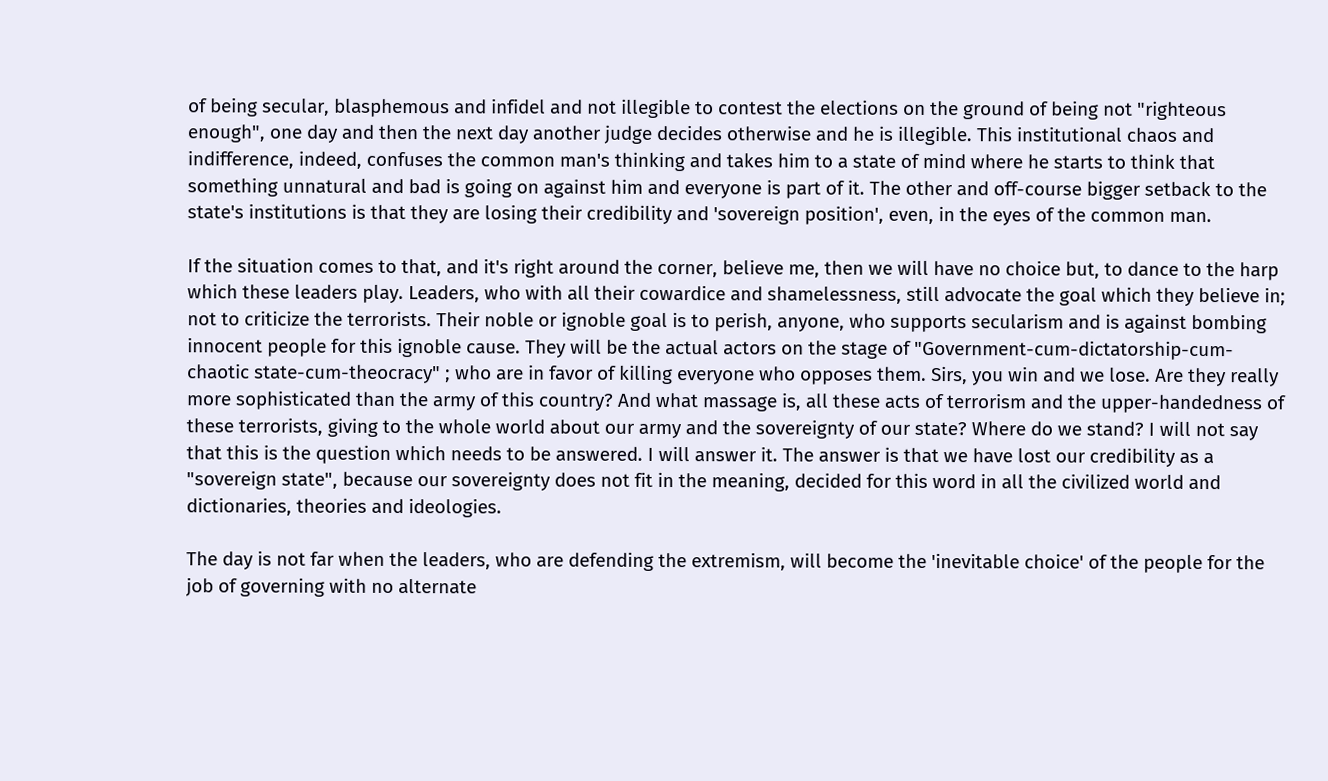of being secular, blasphemous and infidel and not illegible to contest the elections on the ground of being not "righteous enough", one day and then the next day another judge decides otherwise and he is illegible. This institutional chaos and indifference, indeed, confuses the common man's thinking and takes him to a state of mind where he starts to think that something unnatural and bad is going on against him and everyone is part of it. The other and off-course bigger setback to the state's institutions is that they are losing their credibility and 'sovereign position', even, in the eyes of the common man.

If the situation comes to that, and it's right around the corner, believe me, then we will have no choice but, to dance to the harp which these leaders play. Leaders, who with all their cowardice and shamelessness, still advocate the goal which they believe in; not to criticize the terrorists. Their noble or ignoble goal is to perish, anyone, who supports secularism and is against bombing innocent people for this ignoble cause. They will be the actual actors on the stage of "Government-cum-dictatorship-cum-chaotic state-cum-theocracy" ; who are in favor of killing everyone who opposes them. Sirs, you win and we lose. Are they really more sophisticated than the army of this country? And what massage is, all these acts of terrorism and the upper-handedness of these terrorists, giving to the whole world about our army and the sovereignty of our state? Where do we stand? I will not say that this is the question which needs to be answered. I will answer it. The answer is that we have lost our credibility as a "sovereign state", because our sovereignty does not fit in the meaning, decided for this word in all the civilized world and dictionaries, theories and ideologies.

The day is not far when the leaders, who are defending the extremism, will become the 'inevitable choice' of the people for the job of governing with no alternate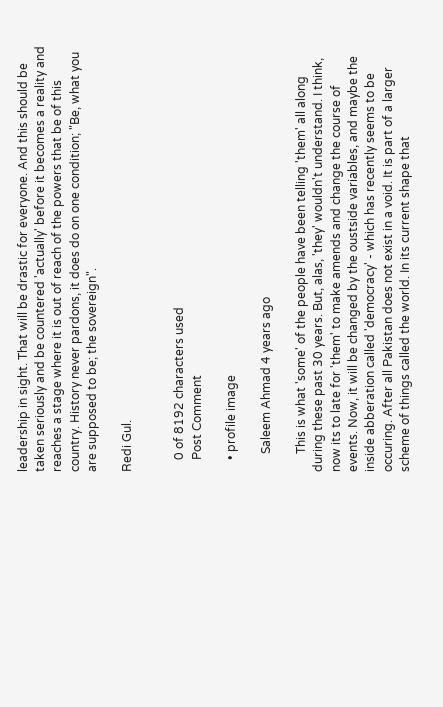leadership in sight. That will be drastic for everyone. And this should be taken seriously and be countered 'actually' before it becomes a reality and reaches a stage where it is out of reach of the powers that be of this country. History never pardons, it does do on one condition; "Be, what you are supposed to be; the sovereign".

Redi Gul.


    0 of 8192 characters used
    Post Comment

    • profile image

      Saleem Ahmad 4 years ago

      This is what 'some' of the people have been telling 'them' all along during these past 30 years. But, alas, 'they' wouldn't understand. I think, now its to late for 'them' to make amends and change the course of events. Now, it will be changed by the oustside variables, and maybe the inside abberation called 'democracy' - which has recently seems to be occuring. After all Pakistan does not exist in a void. It is part of a larger scheme of things called the world. In its current shape that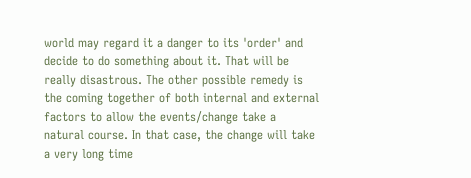world may regard it a danger to its 'order' and decide to do something about it. That will be really disastrous. The other possible remedy is the coming together of both internal and external factors to allow the events/change take a natural course. In that case, the change will take a very long time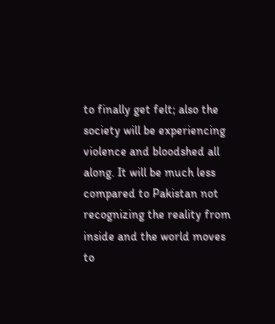to finally get felt; also the society will be experiencing violence and bloodshed all along. It will be much less compared to Pakistan not recognizing the reality from inside and the world moves to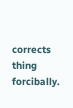corrects thing forcibally.